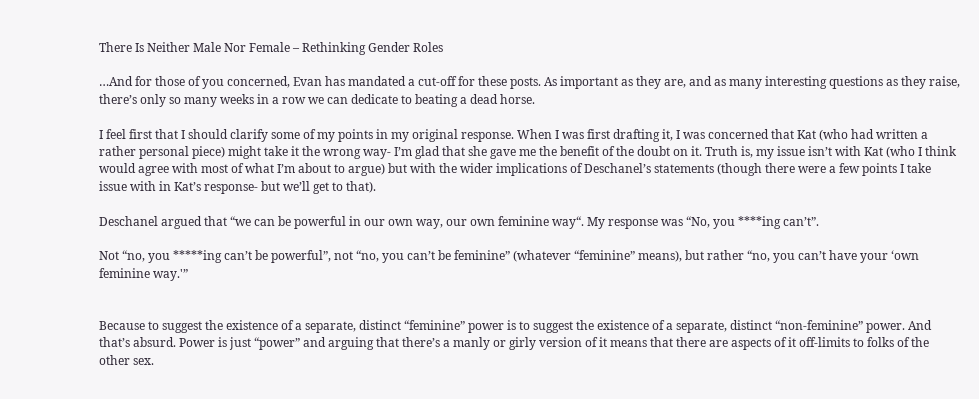There Is Neither Male Nor Female – Rethinking Gender Roles

…And for those of you concerned, Evan has mandated a cut-off for these posts. As important as they are, and as many interesting questions as they raise, there’s only so many weeks in a row we can dedicate to beating a dead horse.

I feel first that I should clarify some of my points in my original response. When I was first drafting it, I was concerned that Kat (who had written a rather personal piece) might take it the wrong way- I’m glad that she gave me the benefit of the doubt on it. Truth is, my issue isn’t with Kat (who I think would agree with most of what I’m about to argue) but with the wider implications of Deschanel’s statements (though there were a few points I take issue with in Kat’s response- but we’ll get to that).

Deschanel argued that “we can be powerful in our own way, our own feminine way“. My response was “No, you ****ing can’t”.

Not “no, you *****ing can’t be powerful”, not “no, you can’t be feminine” (whatever “feminine” means), but rather “no, you can’t have your ‘own feminine way.'”


Because to suggest the existence of a separate, distinct “feminine” power is to suggest the existence of a separate, distinct “non-feminine” power. And that’s absurd. Power is just “power” and arguing that there’s a manly or girly version of it means that there are aspects of it off-limits to folks of the other sex.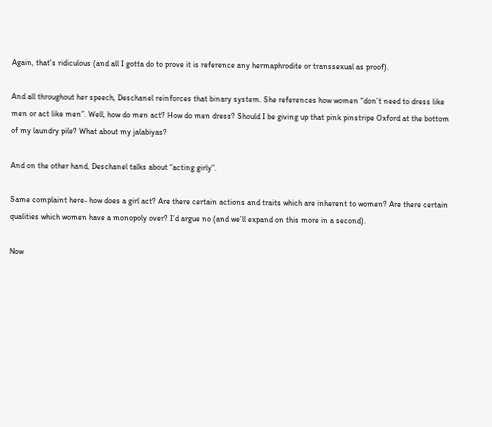Again, that’s ridiculous (and all I gotta do to prove it is reference any hermaphrodite or transsexual as proof).

And all throughout her speech, Deschanel reinforces that binary system. She references how women “don’t need to dress like men or act like men”. Well, how do men act? How do men dress? Should I be giving up that pink pinstripe Oxford at the bottom of my laundry pile? What about my jalabiyas?

And on the other hand, Deschanel talks about “acting girly”.

Same complaint here- how does a girl act? Are there certain actions and traits which are inherent to women? Are there certain qualities which women have a monopoly over? I’d argue no (and we’ll expand on this more in a second).

Now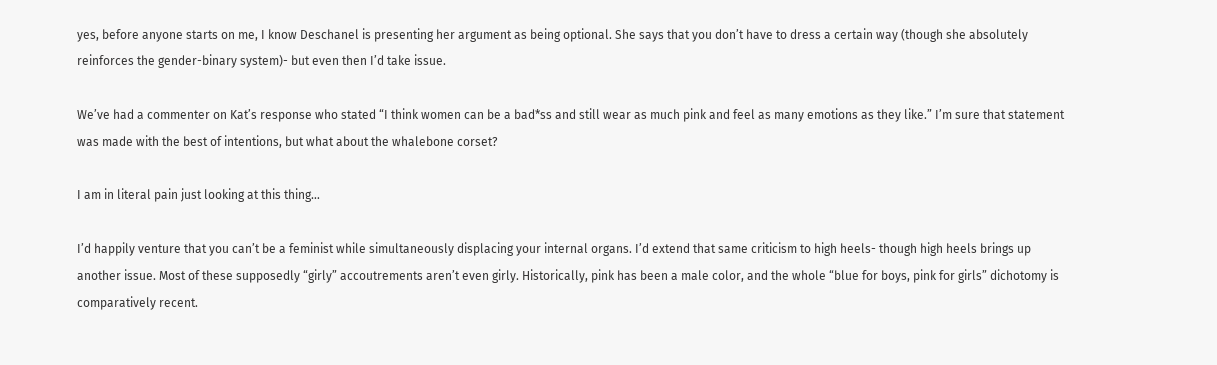yes, before anyone starts on me, I know Deschanel is presenting her argument as being optional. She says that you don’t have to dress a certain way (though she absolutely reinforces the gender-binary system)- but even then I’d take issue.

We’ve had a commenter on Kat’s response who stated “I think women can be a bad*ss and still wear as much pink and feel as many emotions as they like.” I’m sure that statement was made with the best of intentions, but what about the whalebone corset?

I am in literal pain just looking at this thing…

I’d happily venture that you can’t be a feminist while simultaneously displacing your internal organs. I’d extend that same criticism to high heels- though high heels brings up another issue. Most of these supposedly “girly” accoutrements aren’t even girly. Historically, pink has been a male color, and the whole “blue for boys, pink for girls” dichotomy is comparatively recent.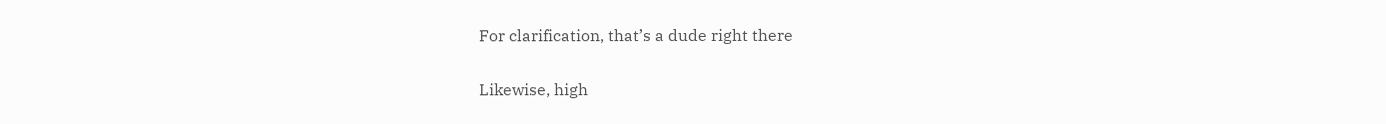For clarification, that’s a dude right there

Likewise, high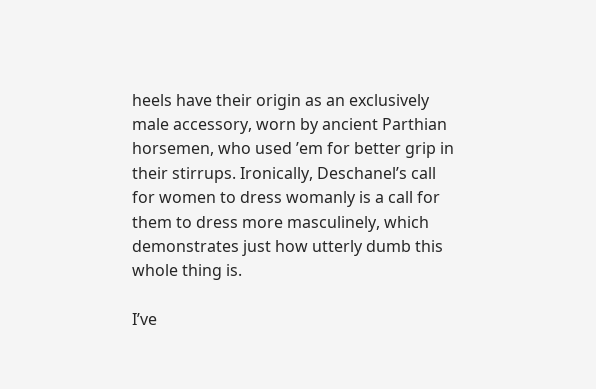heels have their origin as an exclusively male accessory, worn by ancient Parthian horsemen, who used ’em for better grip in their stirrups. Ironically, Deschanel’s call for women to dress womanly is a call for them to dress more masculinely, which demonstrates just how utterly dumb this whole thing is.

I’ve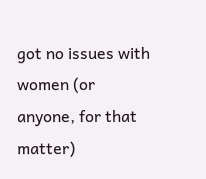got no issues with women (or anyone, for that matter)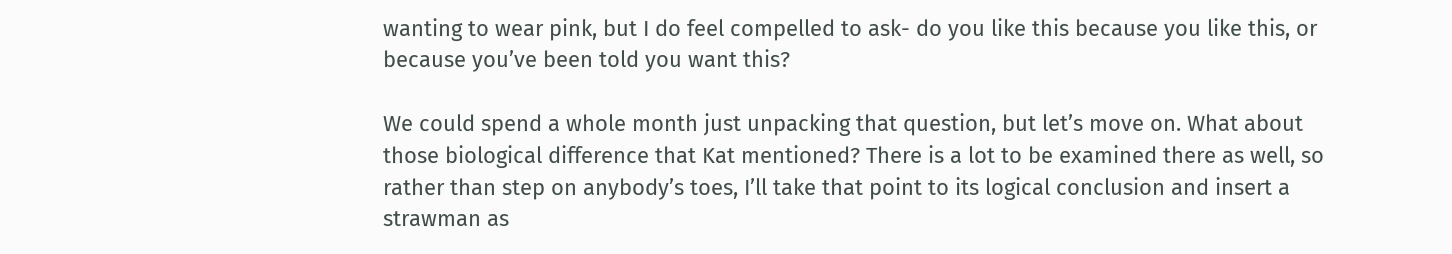wanting to wear pink, but I do feel compelled to ask- do you like this because you like this, or because you’ve been told you want this?

We could spend a whole month just unpacking that question, but let’s move on. What about those biological difference that Kat mentioned? There is a lot to be examined there as well, so rather than step on anybody’s toes, I’ll take that point to its logical conclusion and insert a strawman as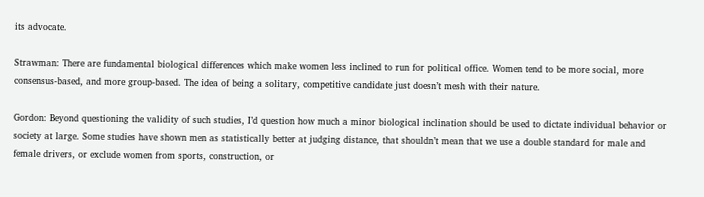its advocate.

Strawman: There are fundamental biological differences which make women less inclined to run for political office. Women tend to be more social, more consensus-based, and more group-based. The idea of being a solitary, competitive candidate just doesn’t mesh with their nature.

Gordon: Beyond questioning the validity of such studies, I’d question how much a minor biological inclination should be used to dictate individual behavior or society at large. Some studies have shown men as statistically better at judging distance, that shouldn’t mean that we use a double standard for male and female drivers, or exclude women from sports, construction, or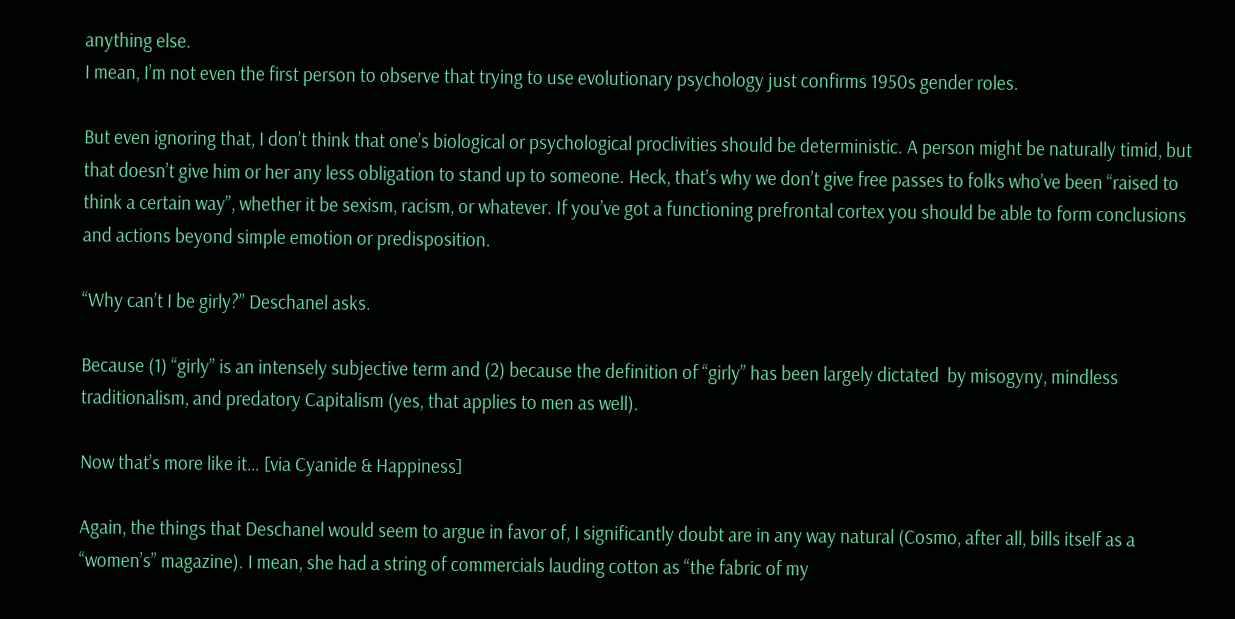anything else.
I mean, I’m not even the first person to observe that trying to use evolutionary psychology just confirms 1950s gender roles.

But even ignoring that, I don’t think that one’s biological or psychological proclivities should be deterministic. A person might be naturally timid, but that doesn’t give him or her any less obligation to stand up to someone. Heck, that’s why we don’t give free passes to folks who’ve been “raised to think a certain way”, whether it be sexism, racism, or whatever. If you’ve got a functioning prefrontal cortex you should be able to form conclusions and actions beyond simple emotion or predisposition.

“Why can’t I be girly?” Deschanel asks.

Because (1) “girly” is an intensely subjective term and (2) because the definition of “girly” has been largely dictated  by misogyny, mindless traditionalism, and predatory Capitalism (yes, that applies to men as well).

Now that’s more like it… [via Cyanide & Happiness]

Again, the things that Deschanel would seem to argue in favor of, I significantly doubt are in any way natural (Cosmo, after all, bills itself as a “women’s” magazine). I mean, she had a string of commercials lauding cotton as “the fabric of my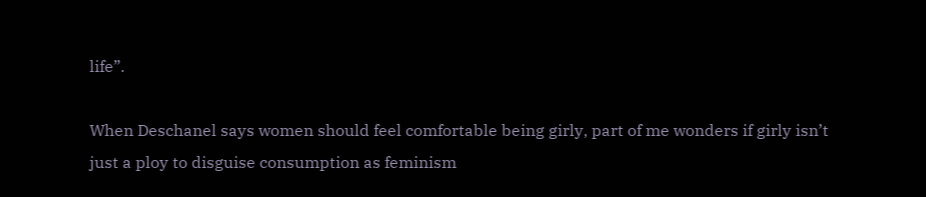life”.

When Deschanel says women should feel comfortable being girly, part of me wonders if girly isn’t just a ploy to disguise consumption as feminism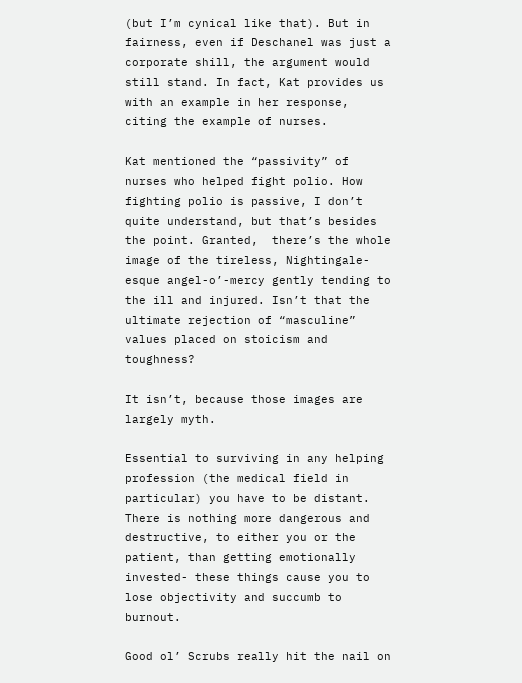(but I’m cynical like that). But in fairness, even if Deschanel was just a corporate shill, the argument would still stand. In fact, Kat provides us with an example in her response, citing the example of nurses.

Kat mentioned the “passivity” of nurses who helped fight polio. How fighting polio is passive, I don’t quite understand, but that’s besides the point. Granted,  there’s the whole image of the tireless, Nightingale-esque angel-o’-mercy gently tending to the ill and injured. Isn’t that the ultimate rejection of “masculine” values placed on stoicism and toughness?

It isn’t, because those images are largely myth.

Essential to surviving in any helping profession (the medical field in particular) you have to be distant. There is nothing more dangerous and destructive, to either you or the patient, than getting emotionally invested- these things cause you to lose objectivity and succumb to burnout.

Good ol’ Scrubs really hit the nail on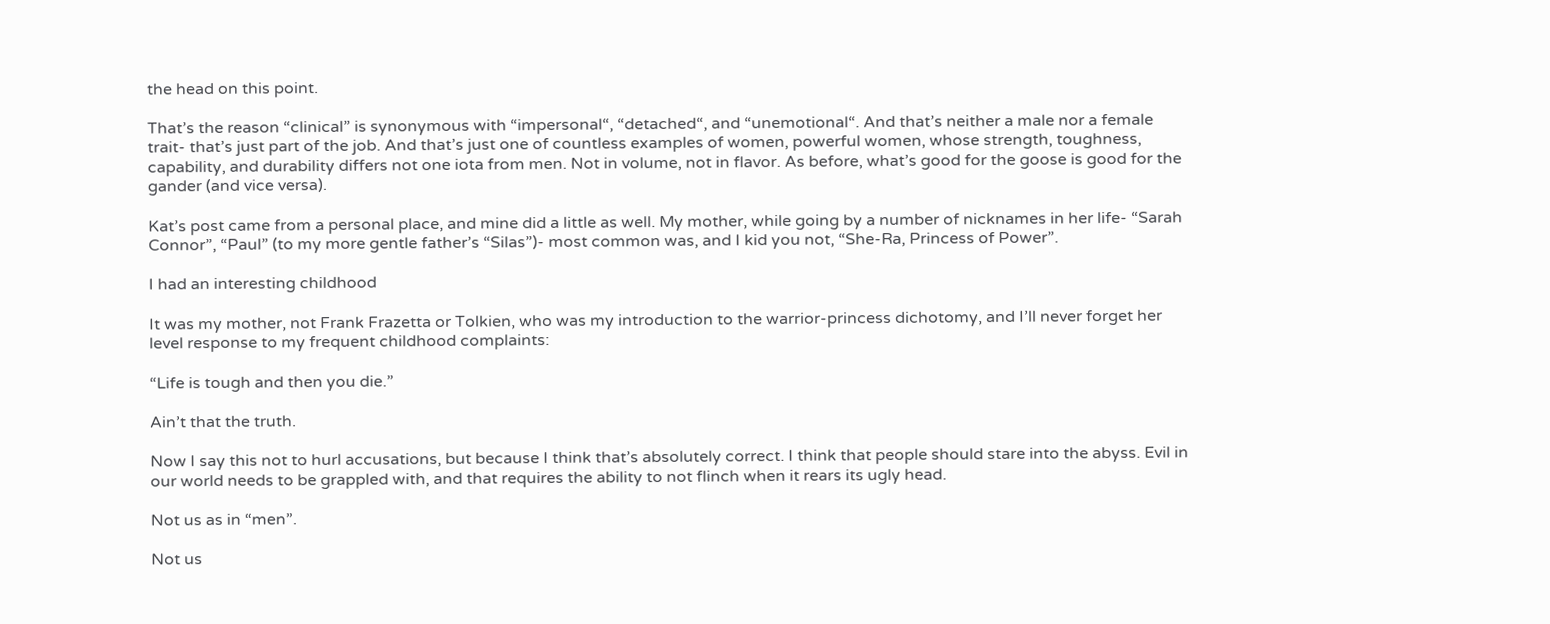the head on this point.

That’s the reason “clinical” is synonymous with “impersonal“, “detached“, and “unemotional“. And that’s neither a male nor a female trait- that’s just part of the job. And that’s just one of countless examples of women, powerful women, whose strength, toughness, capability, and durability differs not one iota from men. Not in volume, not in flavor. As before, what’s good for the goose is good for the gander (and vice versa).

Kat’s post came from a personal place, and mine did a little as well. My mother, while going by a number of nicknames in her life- “Sarah Connor”, “Paul” (to my more gentle father’s “Silas”)- most common was, and I kid you not, “She-Ra, Princess of Power”.

I had an interesting childhood

It was my mother, not Frank Frazetta or Tolkien, who was my introduction to the warrior-princess dichotomy, and I’ll never forget her level response to my frequent childhood complaints:

“Life is tough and then you die.”

Ain’t that the truth.

Now I say this not to hurl accusations, but because I think that’s absolutely correct. I think that people should stare into the abyss. Evil in our world needs to be grappled with, and that requires the ability to not flinch when it rears its ugly head.

Not us as in “men”.

Not us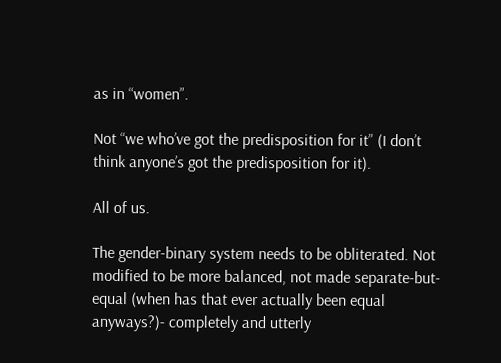as in “women”.

Not “we who’ve got the predisposition for it” (I don’t think anyone’s got the predisposition for it).

All of us.

The gender-binary system needs to be obliterated. Not modified to be more balanced, not made separate-but-equal (when has that ever actually been equal anyways?)- completely and utterly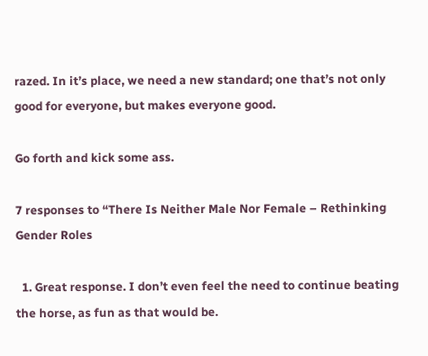razed. In it’s place, we need a new standard; one that’s not only good for everyone, but makes everyone good.

Go forth and kick some ass.

7 responses to “There Is Neither Male Nor Female – Rethinking Gender Roles

  1. Great response. I don’t even feel the need to continue beating the horse, as fun as that would be.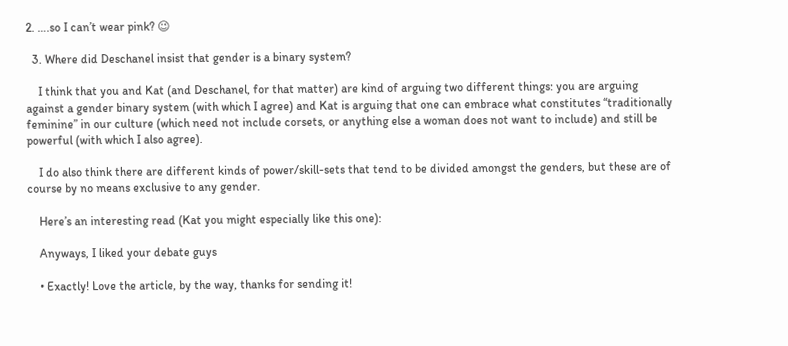2. ….so I can’t wear pink? 😉

  3. Where did Deschanel insist that gender is a binary system?

    I think that you and Kat (and Deschanel, for that matter) are kind of arguing two different things: you are arguing against a gender binary system (with which I agree) and Kat is arguing that one can embrace what constitutes “traditionally feminine” in our culture (which need not include corsets, or anything else a woman does not want to include) and still be powerful (with which I also agree).

    I do also think there are different kinds of power/skill-sets that tend to be divided amongst the genders, but these are of course by no means exclusive to any gender.

    Here’s an interesting read (Kat you might especially like this one):

    Anyways, I liked your debate guys

    • Exactly! Love the article, by the way, thanks for sending it!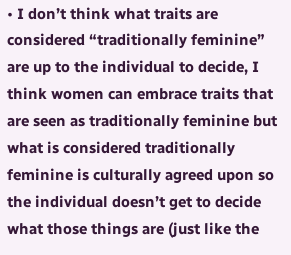• I don’t think what traits are considered “traditionally feminine” are up to the individual to decide, I think women can embrace traits that are seen as traditionally feminine but what is considered traditionally feminine is culturally agreed upon so the individual doesn’t get to decide what those things are (just like the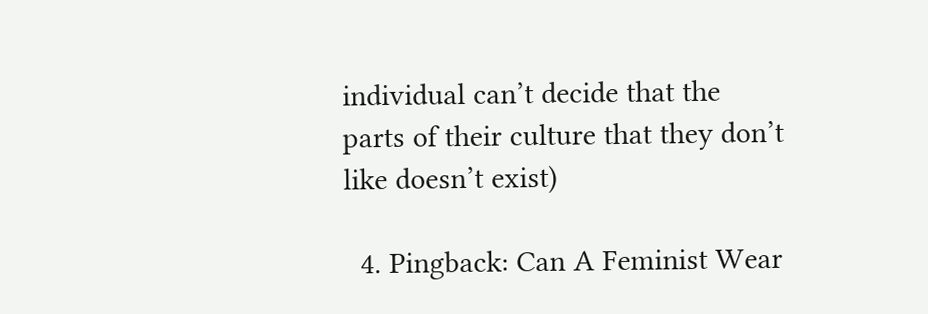individual can’t decide that the parts of their culture that they don’t like doesn’t exist)

  4. Pingback: Can A Feminist Wear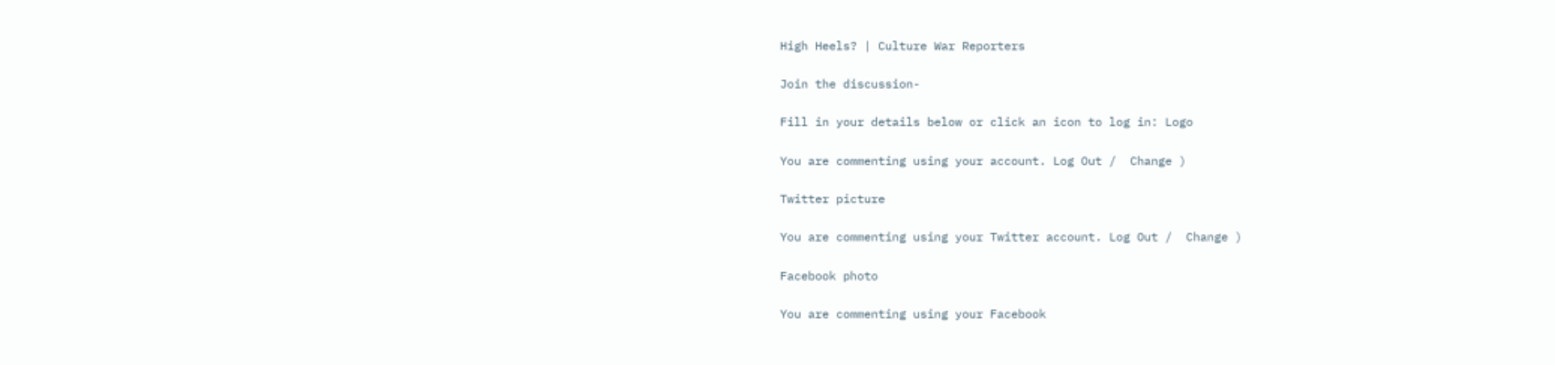High Heels? | Culture War Reporters

Join the discussion-

Fill in your details below or click an icon to log in: Logo

You are commenting using your account. Log Out /  Change )

Twitter picture

You are commenting using your Twitter account. Log Out /  Change )

Facebook photo

You are commenting using your Facebook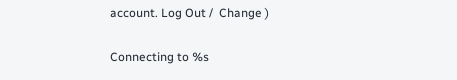account. Log Out /  Change )

Connecting to %s